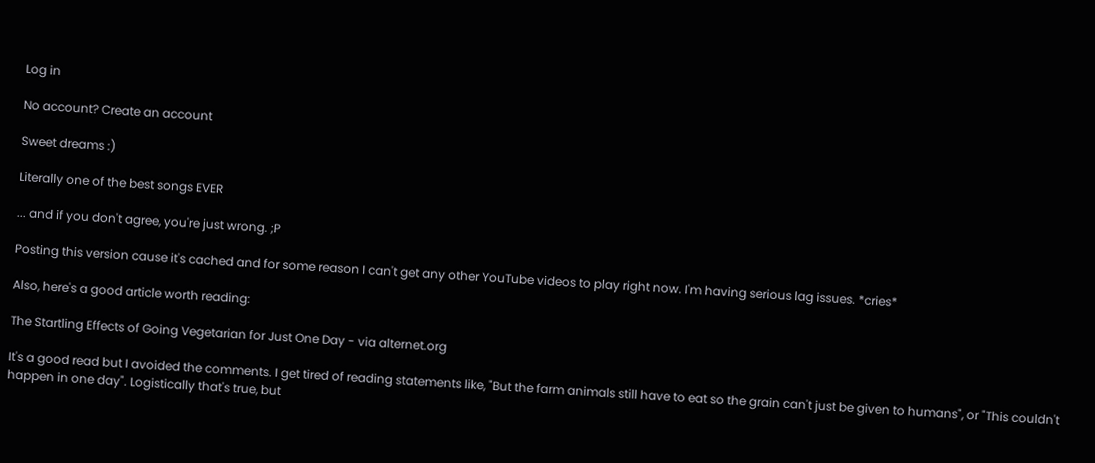Log in

No account? Create an account

Sweet dreams :)

Literally one of the best songs EVER

... and if you don't agree, you're just wrong. ;P

Posting this version cause it's cached and for some reason I can't get any other YouTube videos to play right now. I'm having serious lag issues. *cries*

Also, here's a good article worth reading:

The Startling Effects of Going Vegetarian for Just One Day - via alternet.org

It's a good read but I avoided the comments. I get tired of reading statements like, "But the farm animals still have to eat so the grain can't just be given to humans", or "This couldn't happen in one day". Logistically that's true, but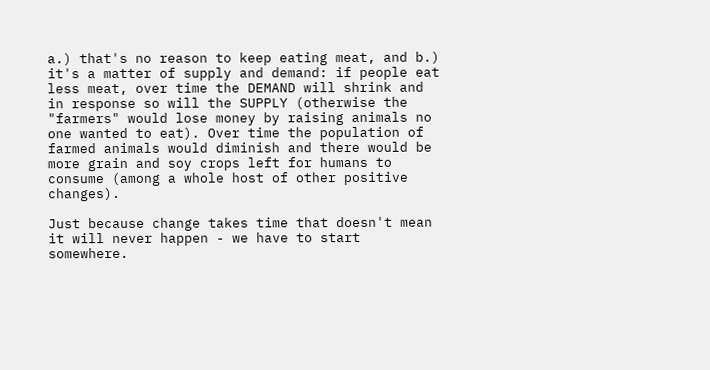a.) that's no reason to keep eating meat, and b.) it's a matter of supply and demand: if people eat less meat, over time the DEMAND will shrink and in response so will the SUPPLY (otherwise the "farmers" would lose money by raising animals no one wanted to eat). Over time the population of farmed animals would diminish and there would be more grain and soy crops left for humans to consume (among a whole host of other positive changes).

Just because change takes time that doesn't mean it will never happen - we have to start somewhere.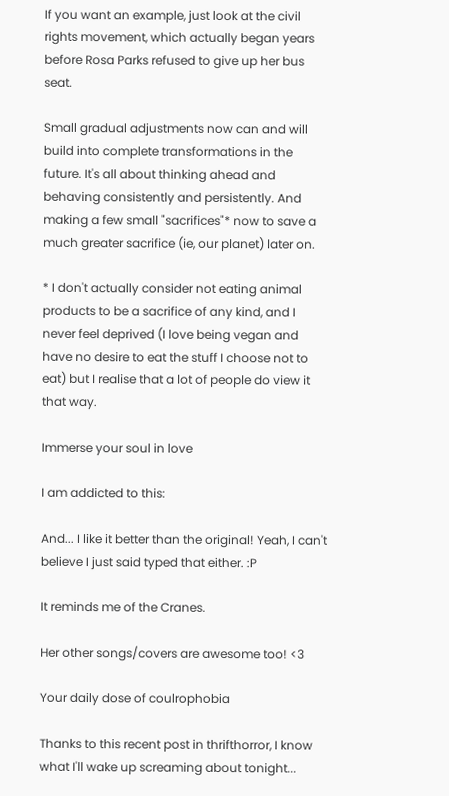If you want an example, just look at the civil rights movement, which actually began years before Rosa Parks refused to give up her bus seat.

Small gradual adjustments now can and will build into complete transformations in the future. It's all about thinking ahead and behaving consistently and persistently. And making a few small "sacrifices"* now to save a much greater sacrifice (ie, our planet) later on.

* I don't actually consider not eating animal products to be a sacrifice of any kind, and I never feel deprived (I love being vegan and have no desire to eat the stuff I choose not to eat) but I realise that a lot of people do view it that way.

Immerse your soul in love

I am addicted to this:

And... I like it better than the original! Yeah, I can't believe I just said typed that either. :P

It reminds me of the Cranes.

Her other songs/covers are awesome too! <3

Your daily dose of coulrophobia

Thanks to this recent post in thrifthorror, I know what I'll wake up screaming about tonight...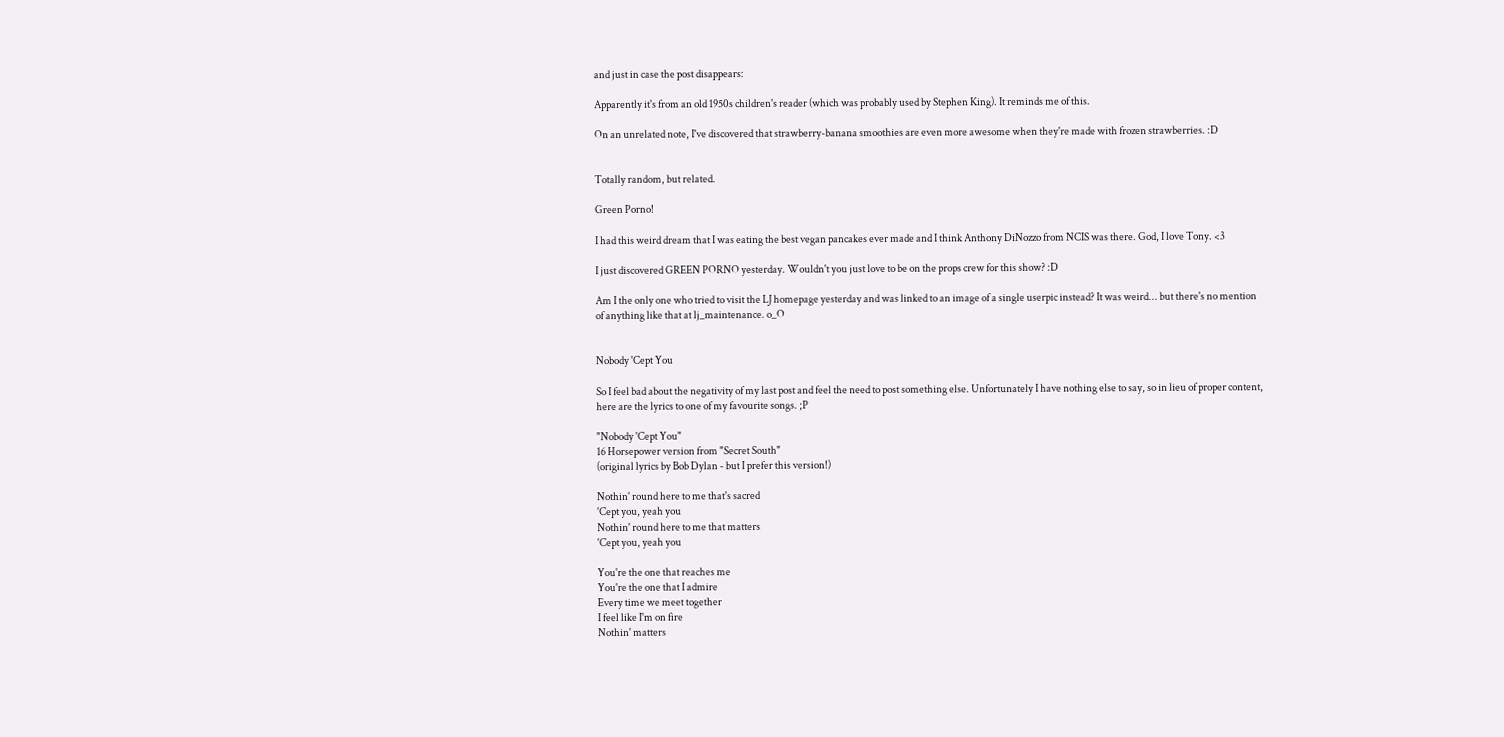and just in case the post disappears:

Apparently it's from an old 1950s children's reader (which was probably used by Stephen King). It reminds me of this.

On an unrelated note, I've discovered that strawberry-banana smoothies are even more awesome when they're made with frozen strawberries. :D


Totally random, but related.

Green Porno!

I had this weird dream that I was eating the best vegan pancakes ever made and I think Anthony DiNozzo from NCIS was there. God, I love Tony. <3

I just discovered GREEN PORNO yesterday. Wouldn't you just love to be on the props crew for this show? :D

Am I the only one who tried to visit the LJ homepage yesterday and was linked to an image of a single userpic instead? It was weird... but there's no mention of anything like that at lj_maintenance. o_O


Nobody 'Cept You

So I feel bad about the negativity of my last post and feel the need to post something else. Unfortunately I have nothing else to say, so in lieu of proper content, here are the lyrics to one of my favourite songs. ;P

"Nobody 'Cept You"
16 Horsepower version from "Secret South"
(original lyrics by Bob Dylan - but I prefer this version!)

Nothin' round here to me that's sacred
'Cept you, yeah you
Nothin' round here to me that matters
'Cept you, yeah you

You're the one that reaches me
You're the one that I admire
Every time we meet together
I feel like I'm on fire
Nothin' matters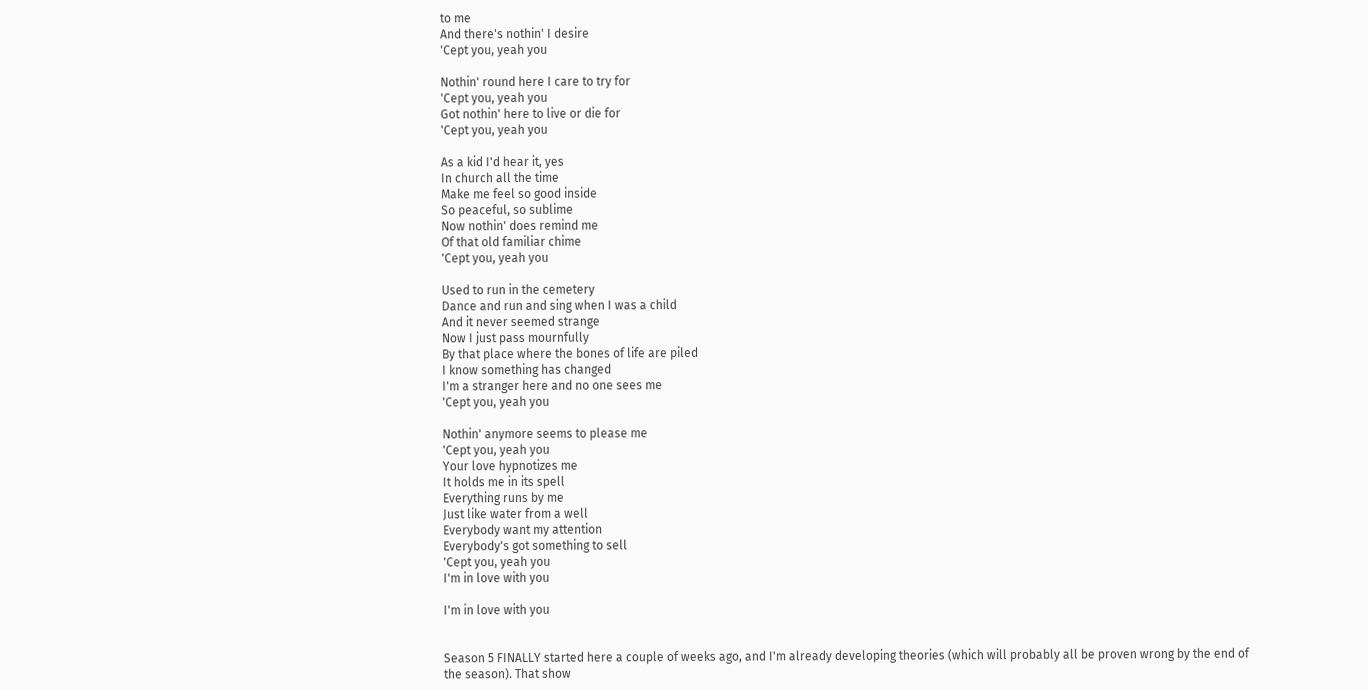to me
And there's nothin' I desire
'Cept you, yeah you

Nothin' round here I care to try for
'Cept you, yeah you
Got nothin' here to live or die for
'Cept you, yeah you

As a kid I'd hear it, yes
In church all the time
Make me feel so good inside
So peaceful, so sublime
Now nothin' does remind me
Of that old familiar chime
'Cept you, yeah you

Used to run in the cemetery
Dance and run and sing when I was a child
And it never seemed strange
Now I just pass mournfully
By that place where the bones of life are piled
I know something has changed
I'm a stranger here and no one sees me
'Cept you, yeah you

Nothin' anymore seems to please me
'Cept you, yeah you
Your love hypnotizes me
It holds me in its spell
Everything runs by me
Just like water from a well
Everybody want my attention
Everybody's got something to sell
'Cept you, yeah you
I'm in love with you

I'm in love with you


Season 5 FINALLY started here a couple of weeks ago, and I'm already developing theories (which will probably all be proven wrong by the end of the season). That show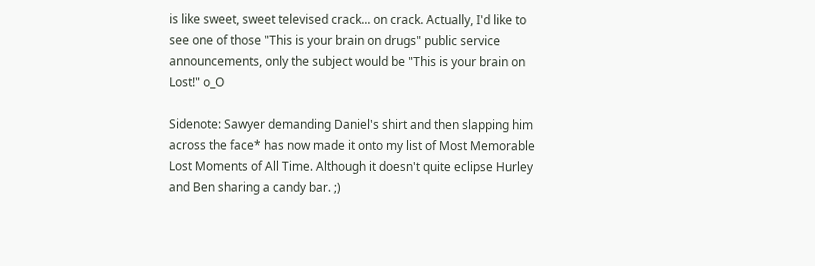is like sweet, sweet televised crack... on crack. Actually, I'd like to see one of those "This is your brain on drugs" public service announcements, only the subject would be "This is your brain on Lost!" o_O

Sidenote: Sawyer demanding Daniel's shirt and then slapping him across the face* has now made it onto my list of Most Memorable Lost Moments of All Time. Although it doesn't quite eclipse Hurley and Ben sharing a candy bar. ;)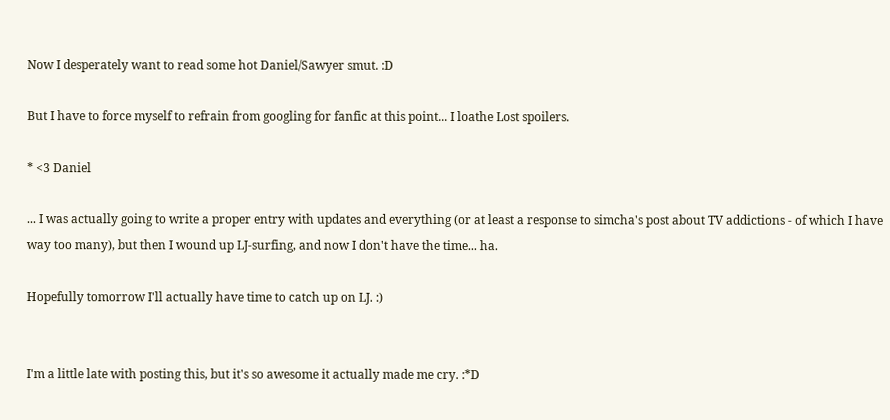Now I desperately want to read some hot Daniel/Sawyer smut. :D

But I have to force myself to refrain from googling for fanfic at this point... I loathe Lost spoilers.

* <3 Daniel

... I was actually going to write a proper entry with updates and everything (or at least a response to simcha's post about TV addictions - of which I have way too many), but then I wound up LJ-surfing, and now I don't have the time... ha.

Hopefully tomorrow I'll actually have time to catch up on LJ. :)


I'm a little late with posting this, but it's so awesome it actually made me cry. :*D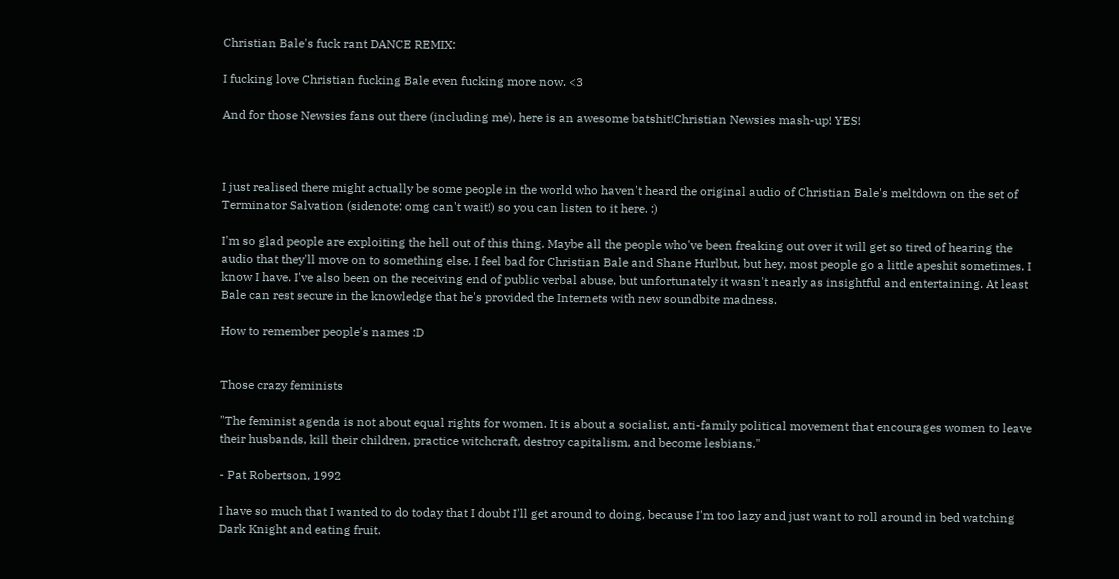Christian Bale's fuck rant DANCE REMIX:

I fucking love Christian fucking Bale even fucking more now. <3

And for those Newsies fans out there (including me), here is an awesome batshit!Christian Newsies mash-up! YES!



I just realised there might actually be some people in the world who haven't heard the original audio of Christian Bale's meltdown on the set of Terminator Salvation (sidenote: omg can't wait!) so you can listen to it here. :)

I'm so glad people are exploiting the hell out of this thing. Maybe all the people who've been freaking out over it will get so tired of hearing the audio that they'll move on to something else. I feel bad for Christian Bale and Shane Hurlbut, but hey, most people go a little apeshit sometimes. I know I have. I've also been on the receiving end of public verbal abuse, but unfortunately it wasn't nearly as insightful and entertaining. At least Bale can rest secure in the knowledge that he's provided the Internets with new soundbite madness.

How to remember people's names :D


Those crazy feminists

"The feminist agenda is not about equal rights for women. It is about a socialist, anti-family political movement that encourages women to leave their husbands, kill their children, practice witchcraft, destroy capitalism, and become lesbians."

- Pat Robertson, 1992

I have so much that I wanted to do today that I doubt I'll get around to doing, because I'm too lazy and just want to roll around in bed watching Dark Knight and eating fruit.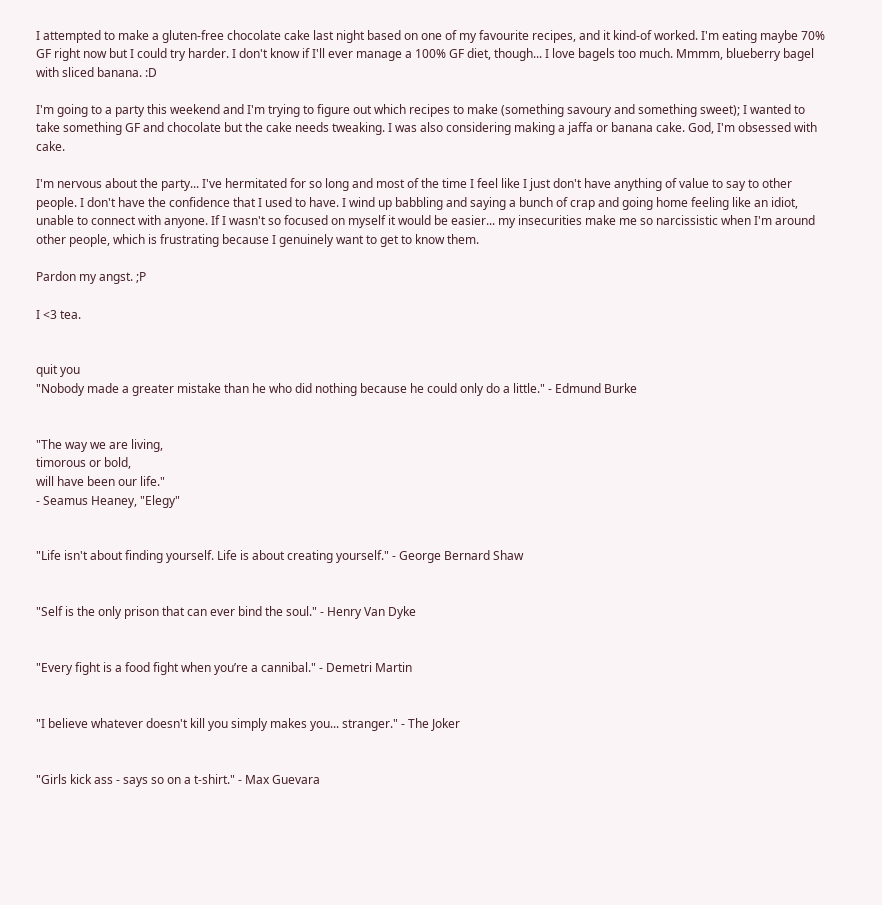I attempted to make a gluten-free chocolate cake last night based on one of my favourite recipes, and it kind-of worked. I'm eating maybe 70% GF right now but I could try harder. I don't know if I'll ever manage a 100% GF diet, though... I love bagels too much. Mmmm, blueberry bagel with sliced banana. :D

I'm going to a party this weekend and I'm trying to figure out which recipes to make (something savoury and something sweet); I wanted to take something GF and chocolate but the cake needs tweaking. I was also considering making a jaffa or banana cake. God, I'm obsessed with cake.

I'm nervous about the party... I've hermitated for so long and most of the time I feel like I just don't have anything of value to say to other people. I don't have the confidence that I used to have. I wind up babbling and saying a bunch of crap and going home feeling like an idiot, unable to connect with anyone. If I wasn't so focused on myself it would be easier... my insecurities make me so narcissistic when I'm around other people, which is frustrating because I genuinely want to get to know them.

Pardon my angst. ;P

I <3 tea.


quit you
"Nobody made a greater mistake than he who did nothing because he could only do a little." - Edmund Burke


"The way we are living,
timorous or bold,
will have been our life."
- Seamus Heaney, "Elegy"


"Life isn't about finding yourself. Life is about creating yourself." - George Bernard Shaw


"Self is the only prison that can ever bind the soul." - Henry Van Dyke


"Every fight is a food fight when you’re a cannibal." - Demetri Martin


"I believe whatever doesn't kill you simply makes you... stranger." - The Joker


"Girls kick ass - says so on a t-shirt." - Max Guevara